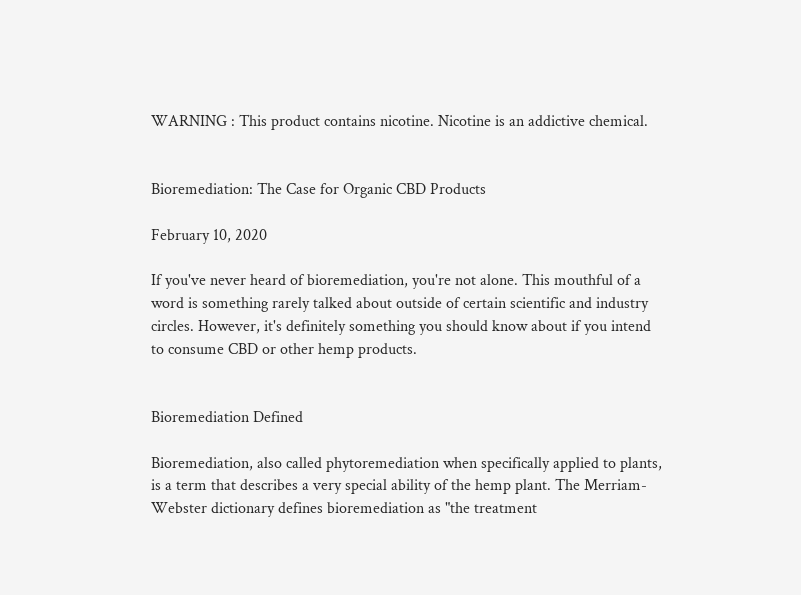WARNING : This product contains nicotine. Nicotine is an addictive chemical.


Bioremediation: The Case for Organic CBD Products

February 10, 2020

If you've never heard of bioremediation, you're not alone. This mouthful of a word is something rarely talked about outside of certain scientific and industry circles. However, it's definitely something you should know about if you intend to consume CBD or other hemp products.


Bioremediation Defined

Bioremediation, also called phytoremediation when specifically applied to plants, is a term that describes a very special ability of the hemp plant. The Merriam-Webster dictionary defines bioremediation as "the treatment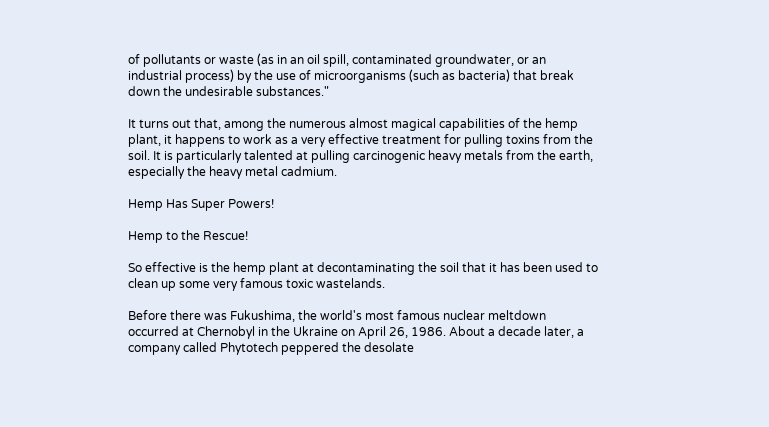of pollutants or waste (as in an oil spill, contaminated groundwater, or an industrial process) by the use of microorganisms (such as bacteria) that break down the undesirable substances."

It turns out that, among the numerous almost magical capabilities of the hemp plant, it happens to work as a very effective treatment for pulling toxins from the soil. It is particularly talented at pulling carcinogenic heavy metals from the earth, especially the heavy metal cadmium.

Hemp Has Super Powers!

Hemp to the Rescue!

So effective is the hemp plant at decontaminating the soil that it has been used to clean up some very famous toxic wastelands.

Before there was Fukushima, the world's most famous nuclear meltdown occurred at Chernobyl in the Ukraine on April 26, 1986. About a decade later, a company called Phytotech peppered the desolate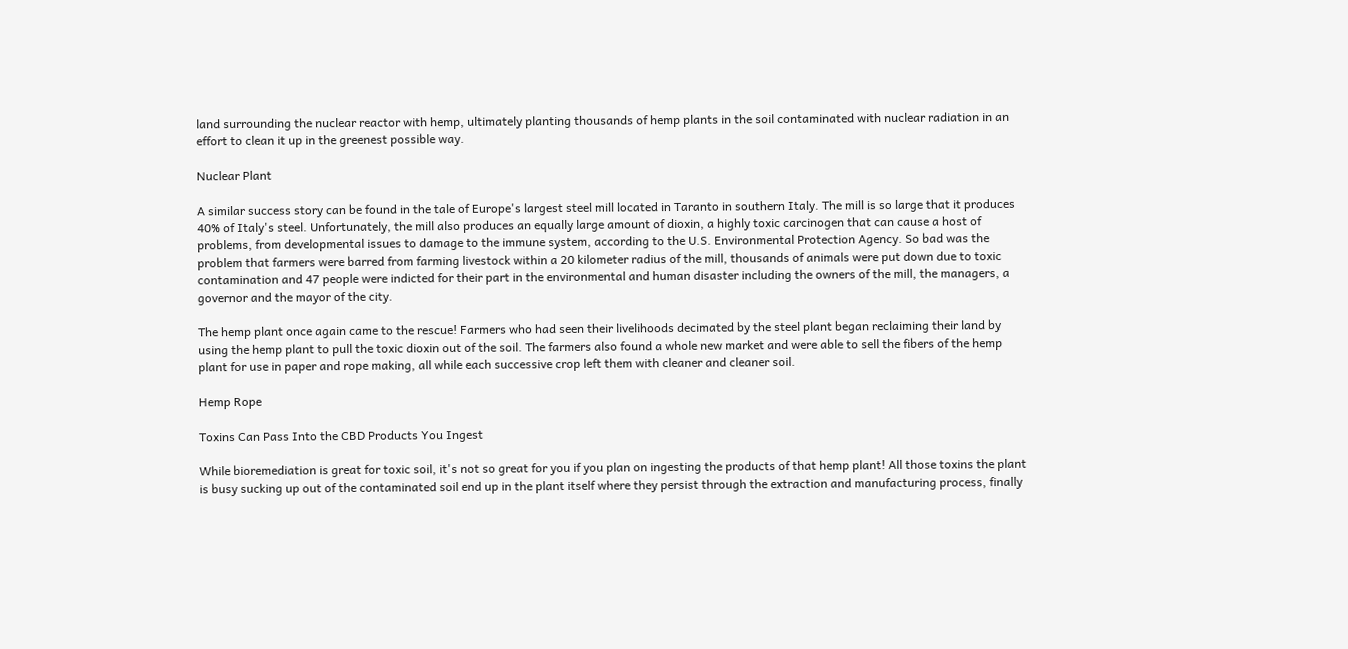land surrounding the nuclear reactor with hemp, ultimately planting thousands of hemp plants in the soil contaminated with nuclear radiation in an effort to clean it up in the greenest possible way.

Nuclear Plant

A similar success story can be found in the tale of Europe's largest steel mill located in Taranto in southern Italy. The mill is so large that it produces 40% of Italy's steel. Unfortunately, the mill also produces an equally large amount of dioxin, a highly toxic carcinogen that can cause a host of problems, from developmental issues to damage to the immune system, according to the U.S. Environmental Protection Agency. So bad was the problem that farmers were barred from farming livestock within a 20 kilometer radius of the mill, thousands of animals were put down due to toxic contamination and 47 people were indicted for their part in the environmental and human disaster including the owners of the mill, the managers, a governor and the mayor of the city.

The hemp plant once again came to the rescue! Farmers who had seen their livelihoods decimated by the steel plant began reclaiming their land by using the hemp plant to pull the toxic dioxin out of the soil. The farmers also found a whole new market and were able to sell the fibers of the hemp plant for use in paper and rope making, all while each successive crop left them with cleaner and cleaner soil.

Hemp Rope

Toxins Can Pass Into the CBD Products You Ingest

While bioremediation is great for toxic soil, it's not so great for you if you plan on ingesting the products of that hemp plant! All those toxins the plant is busy sucking up out of the contaminated soil end up in the plant itself where they persist through the extraction and manufacturing process, finally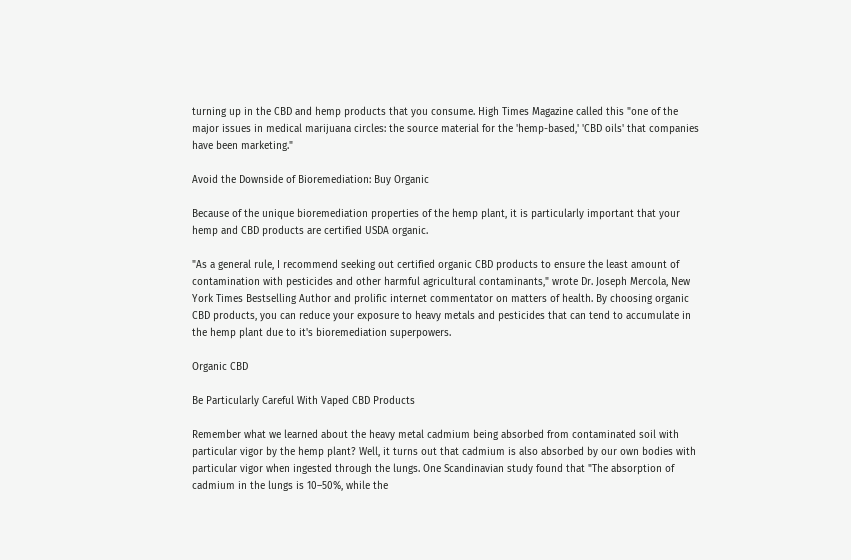turning up in the CBD and hemp products that you consume. High Times Magazine called this "one of the major issues in medical marijuana circles: the source material for the 'hemp-based,' 'CBD oils' that companies have been marketing."

Avoid the Downside of Bioremediation: Buy Organic

Because of the unique bioremediation properties of the hemp plant, it is particularly important that your hemp and CBD products are certified USDA organic.

"As a general rule, I recommend seeking out certified organic CBD products to ensure the least amount of contamination with pesticides and other harmful agricultural contaminants," wrote Dr. Joseph Mercola, New York Times Bestselling Author and prolific internet commentator on matters of health. By choosing organic CBD products, you can reduce your exposure to heavy metals and pesticides that can tend to accumulate in the hemp plant due to it's bioremediation superpowers.

Organic CBD

Be Particularly Careful With Vaped CBD Products

Remember what we learned about the heavy metal cadmium being absorbed from contaminated soil with particular vigor by the hemp plant? Well, it turns out that cadmium is also absorbed by our own bodies with particular vigor when ingested through the lungs. One Scandinavian study found that "The absorption of cadmium in the lungs is 10–50%, while the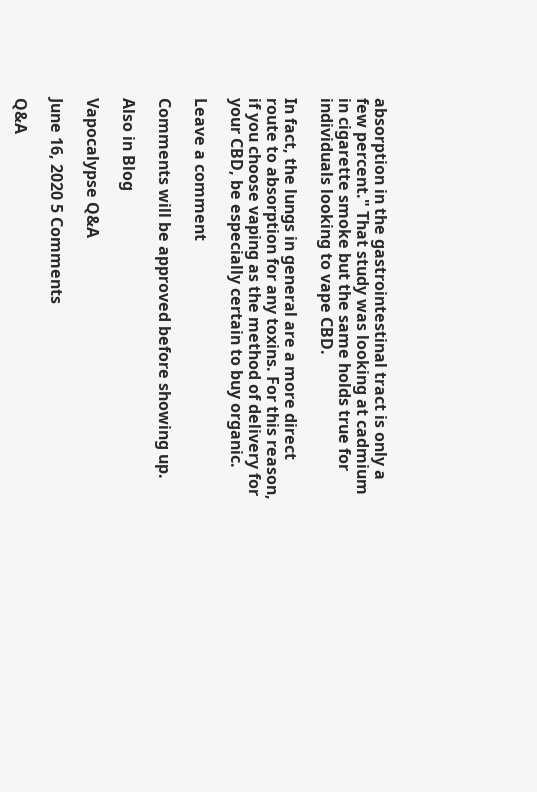absorption in the gastrointestinal tract is only a few percent." That study was looking at cadmium in cigarette smoke but the same holds true for individuals looking to vape CBD.

In fact, the lungs in general are a more direct route to absorption for any toxins. For this reason, if you choose vaping as the method of delivery for your CBD, be especially certain to buy organic.

Leave a comment

Comments will be approved before showing up.

Also in Blog

Vapocalypse Q&A

June 16, 2020 5 Comments

Q&A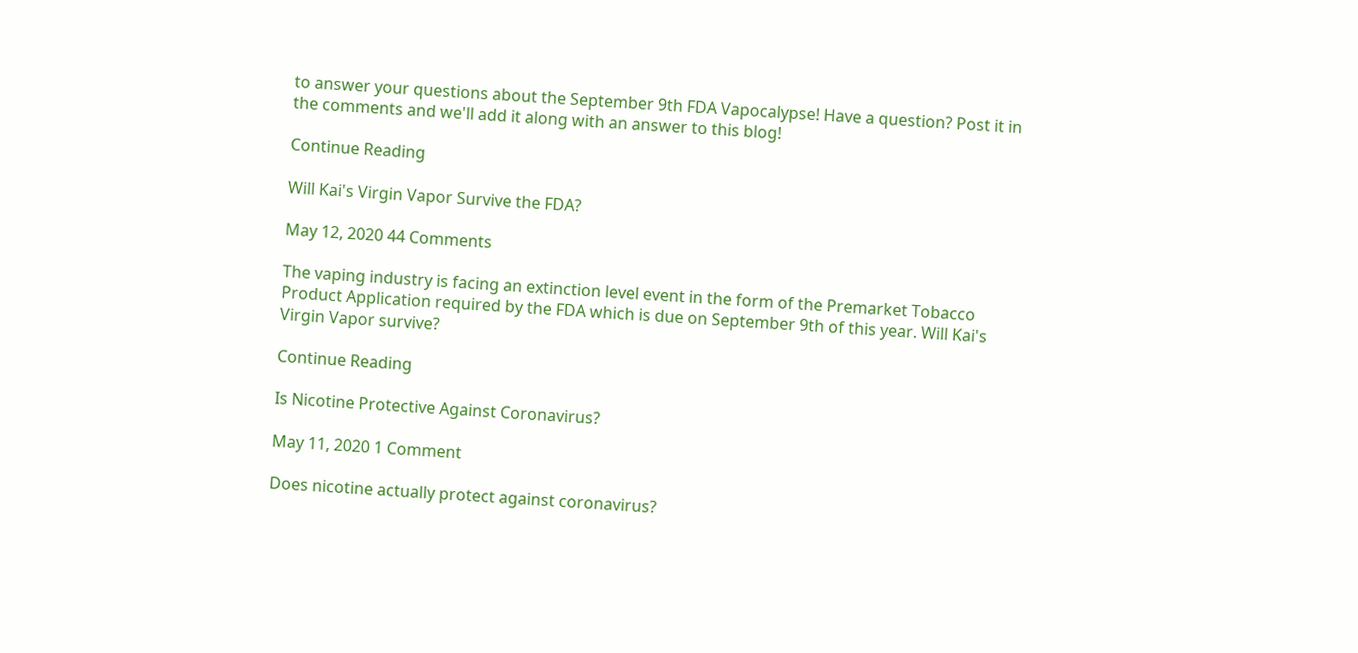to answer your questions about the September 9th FDA Vapocalypse! Have a question? Post it in the comments and we'll add it along with an answer to this blog!

Continue Reading

Will Kai's Virgin Vapor Survive the FDA?

May 12, 2020 44 Comments

The vaping industry is facing an extinction level event in the form of the Premarket Tobacco Product Application required by the FDA which is due on September 9th of this year. Will Kai's Virgin Vapor survive?

Continue Reading

Is Nicotine Protective Against Coronavirus?

May 11, 2020 1 Comment

Does nicotine actually protect against coronavirus?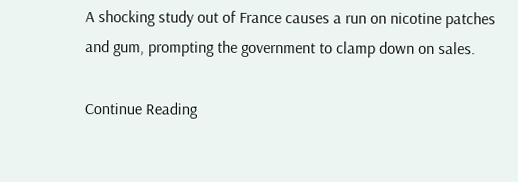A shocking study out of France causes a run on nicotine patches and gum, prompting the government to clamp down on sales.

Continue Reading